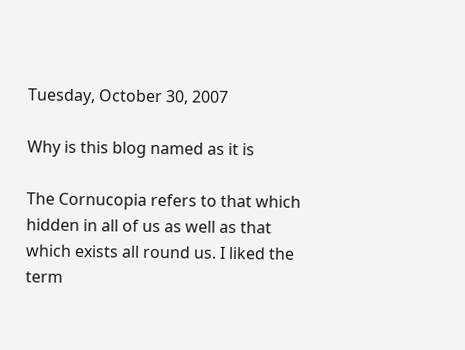Tuesday, October 30, 2007

Why is this blog named as it is

The Cornucopia refers to that which hidden in all of us as well as that which exists all round us. I liked the term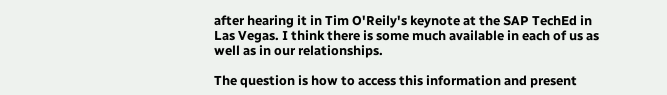after hearing it in Tim O'Reily's keynote at the SAP TechEd in Las Vegas. I think there is some much available in each of us as well as in our relationships.

The question is how to access this information and present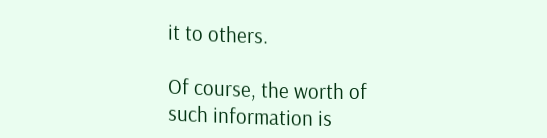it to others.

Of course, the worth of such information is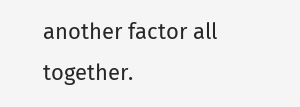another factor all together.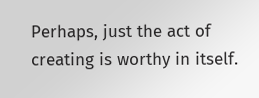Perhaps, just the act of creating is worthy in itself.